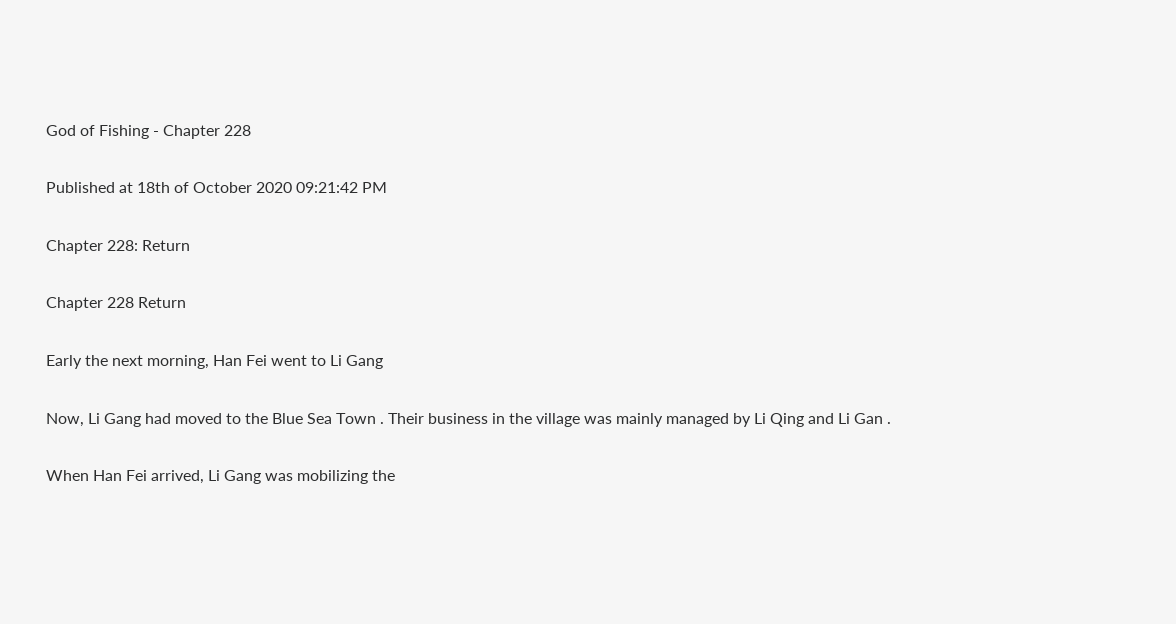God of Fishing - Chapter 228

Published at 18th of October 2020 09:21:42 PM

Chapter 228: Return

Chapter 228 Return

Early the next morning, Han Fei went to Li Gang

Now, Li Gang had moved to the Blue Sea Town . Their business in the village was mainly managed by Li Qing and Li Gan .

When Han Fei arrived, Li Gang was mobilizing the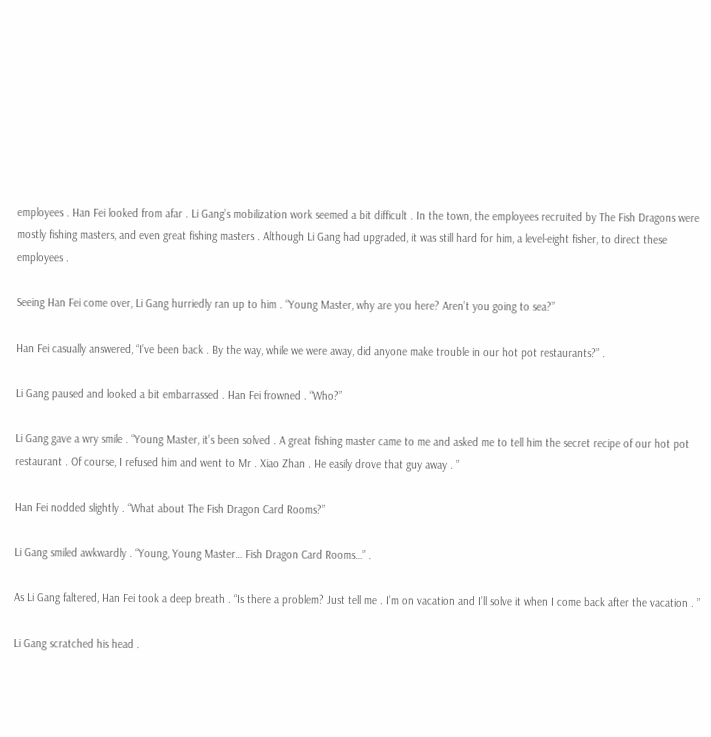employees . Han Fei looked from afar . Li Gang’s mobilization work seemed a bit difficult . In the town, the employees recruited by The Fish Dragons were mostly fishing masters, and even great fishing masters . Although Li Gang had upgraded, it was still hard for him, a level-eight fisher, to direct these employees .

Seeing Han Fei come over, Li Gang hurriedly ran up to him . “Young Master, why are you here? Aren’t you going to sea?”

Han Fei casually answered, “I’ve been back . By the way, while we were away, did anyone make trouble in our hot pot restaurants?” .

Li Gang paused and looked a bit embarrassed . Han Fei frowned . “Who?”

Li Gang gave a wry smile . “Young Master, it’s been solved . A great fishing master came to me and asked me to tell him the secret recipe of our hot pot restaurant . Of course, I refused him and went to Mr . Xiao Zhan . He easily drove that guy away . ”

Han Fei nodded slightly . “What about The Fish Dragon Card Rooms?”

Li Gang smiled awkwardly . “Young, Young Master… Fish Dragon Card Rooms…” .

As Li Gang faltered, Han Fei took a deep breath . “Is there a problem? Just tell me . I’m on vacation and I’ll solve it when I come back after the vacation . ”

Li Gang scratched his head .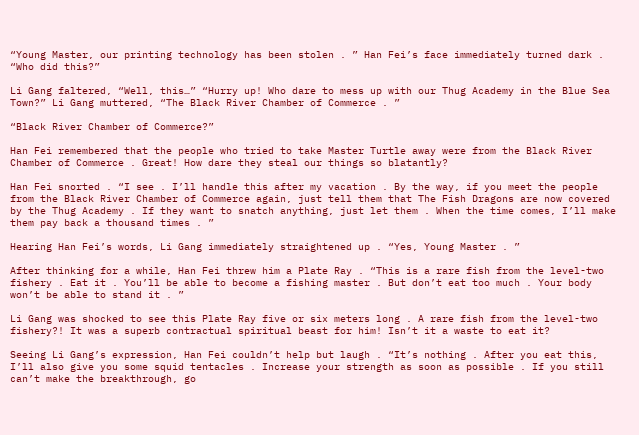“Young Master, our printing technology has been stolen . ” Han Fei’s face immediately turned dark . “Who did this?”

Li Gang faltered, “Well, this…” “Hurry up! Who dare to mess up with our Thug Academy in the Blue Sea Town?” Li Gang muttered, “The Black River Chamber of Commerce . ”

“Black River Chamber of Commerce?”

Han Fei remembered that the people who tried to take Master Turtle away were from the Black River Chamber of Commerce . Great! How dare they steal our things so blatantly?

Han Fei snorted . “I see . I’ll handle this after my vacation . By the way, if you meet the people from the Black River Chamber of Commerce again, just tell them that The Fish Dragons are now covered by the Thug Academy . If they want to snatch anything, just let them . When the time comes, I’ll make them pay back a thousand times . ”

Hearing Han Fei’s words, Li Gang immediately straightened up . “Yes, Young Master . ”

After thinking for a while, Han Fei threw him a Plate Ray . “This is a rare fish from the level-two fishery . Eat it . You’ll be able to become a fishing master . But don’t eat too much . Your body won’t be able to stand it . ”

Li Gang was shocked to see this Plate Ray five or six meters long . A rare fish from the level-two fishery?! It was a superb contractual spiritual beast for him! Isn’t it a waste to eat it?

Seeing Li Gang’s expression, Han Fei couldn’t help but laugh . “It’s nothing . After you eat this, I’ll also give you some squid tentacles . Increase your strength as soon as possible . If you still can’t make the breakthrough, go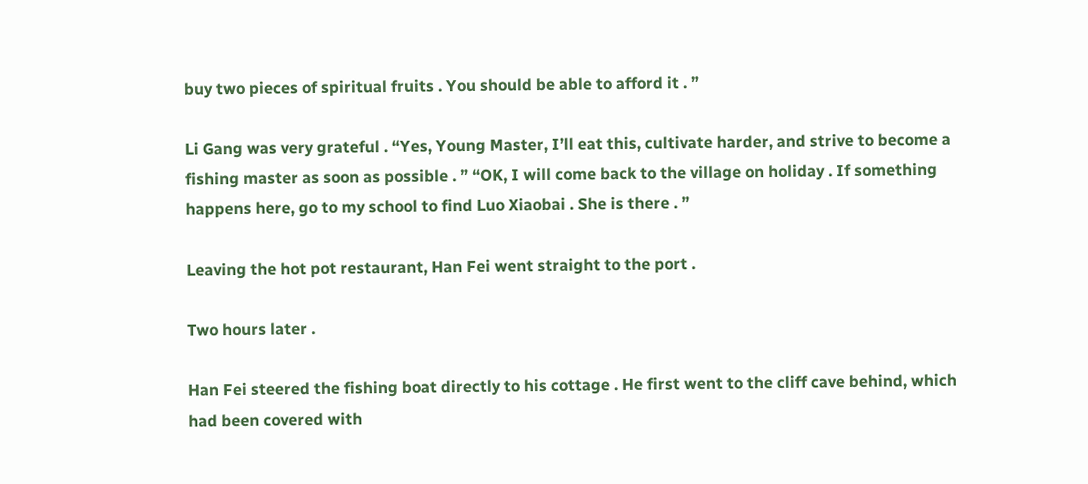buy two pieces of spiritual fruits . You should be able to afford it . ”

Li Gang was very grateful . “Yes, Young Master, I’ll eat this, cultivate harder, and strive to become a fishing master as soon as possible . ” “OK, I will come back to the village on holiday . If something happens here, go to my school to find Luo Xiaobai . She is there . ”

Leaving the hot pot restaurant, Han Fei went straight to the port .

Two hours later .

Han Fei steered the fishing boat directly to his cottage . He first went to the cliff cave behind, which had been covered with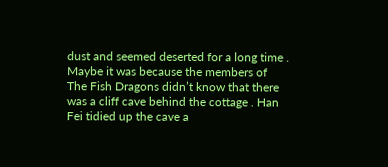dust and seemed deserted for a long time . Maybe it was because the members of The Fish Dragons didn’t know that there was a cliff cave behind the cottage . Han Fei tidied up the cave a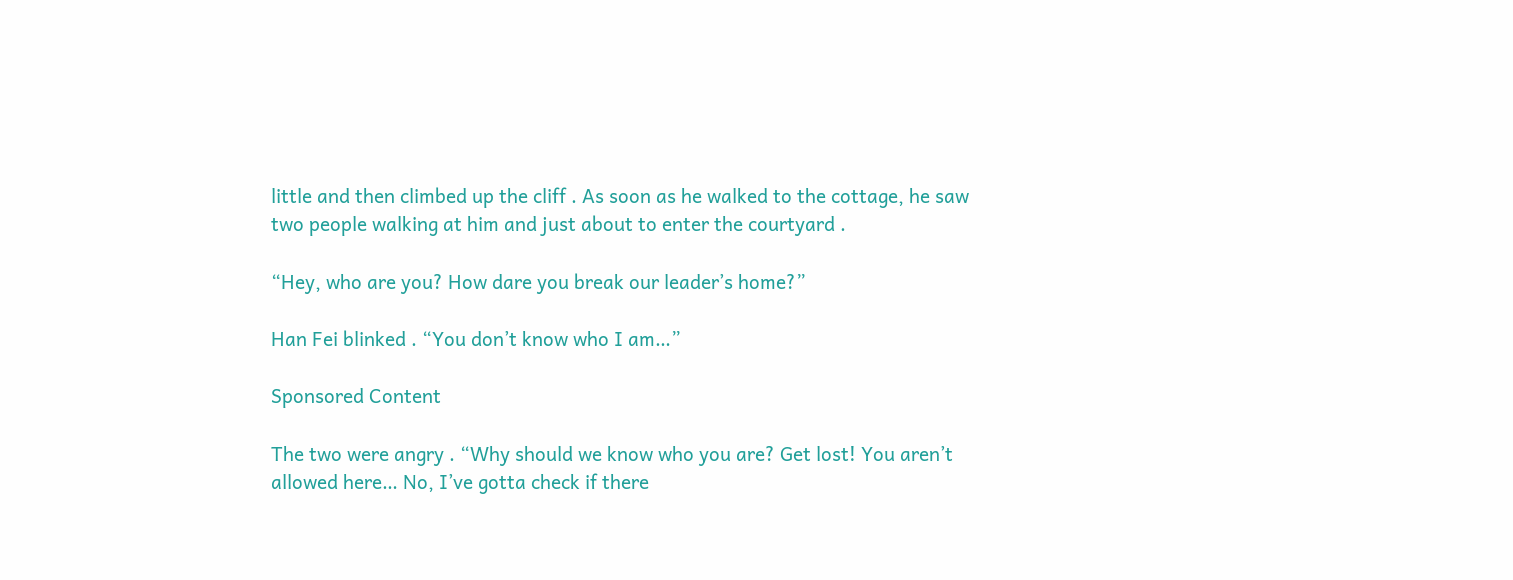little and then climbed up the cliff . As soon as he walked to the cottage, he saw two people walking at him and just about to enter the courtyard .

“Hey, who are you? How dare you break our leader’s home?”

Han Fei blinked . “You don’t know who I am…”

Sponsored Content

The two were angry . “Why should we know who you are? Get lost! You aren’t allowed here… No, I’ve gotta check if there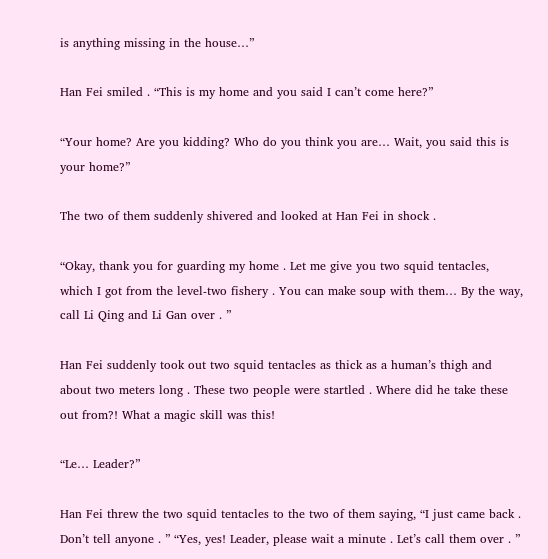is anything missing in the house…”

Han Fei smiled . “This is my home and you said I can’t come here?”

“Your home? Are you kidding? Who do you think you are… Wait, you said this is your home?”

The two of them suddenly shivered and looked at Han Fei in shock .

“Okay, thank you for guarding my home . Let me give you two squid tentacles, which I got from the level-two fishery . You can make soup with them… By the way, call Li Qing and Li Gan over . ”

Han Fei suddenly took out two squid tentacles as thick as a human’s thigh and about two meters long . These two people were startled . Where did he take these out from?! What a magic skill was this!

“Le… Leader?”

Han Fei threw the two squid tentacles to the two of them saying, “I just came back . Don’t tell anyone . ” “Yes, yes! Leader, please wait a minute . Let’s call them over . ”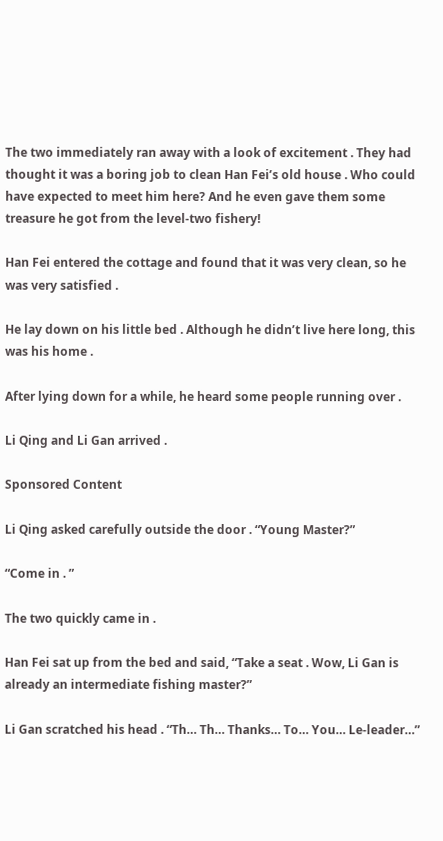The two immediately ran away with a look of excitement . They had thought it was a boring job to clean Han Fei’s old house . Who could have expected to meet him here? And he even gave them some treasure he got from the level-two fishery!

Han Fei entered the cottage and found that it was very clean, so he was very satisfied .

He lay down on his little bed . Although he didn’t live here long, this was his home .

After lying down for a while, he heard some people running over .

Li Qing and Li Gan arrived .

Sponsored Content

Li Qing asked carefully outside the door . “Young Master?”

“Come in . ”

The two quickly came in .

Han Fei sat up from the bed and said, “Take a seat . Wow, Li Gan is already an intermediate fishing master?”

Li Gan scratched his head . “Th… Th… Thanks… To… You… Le-leader…”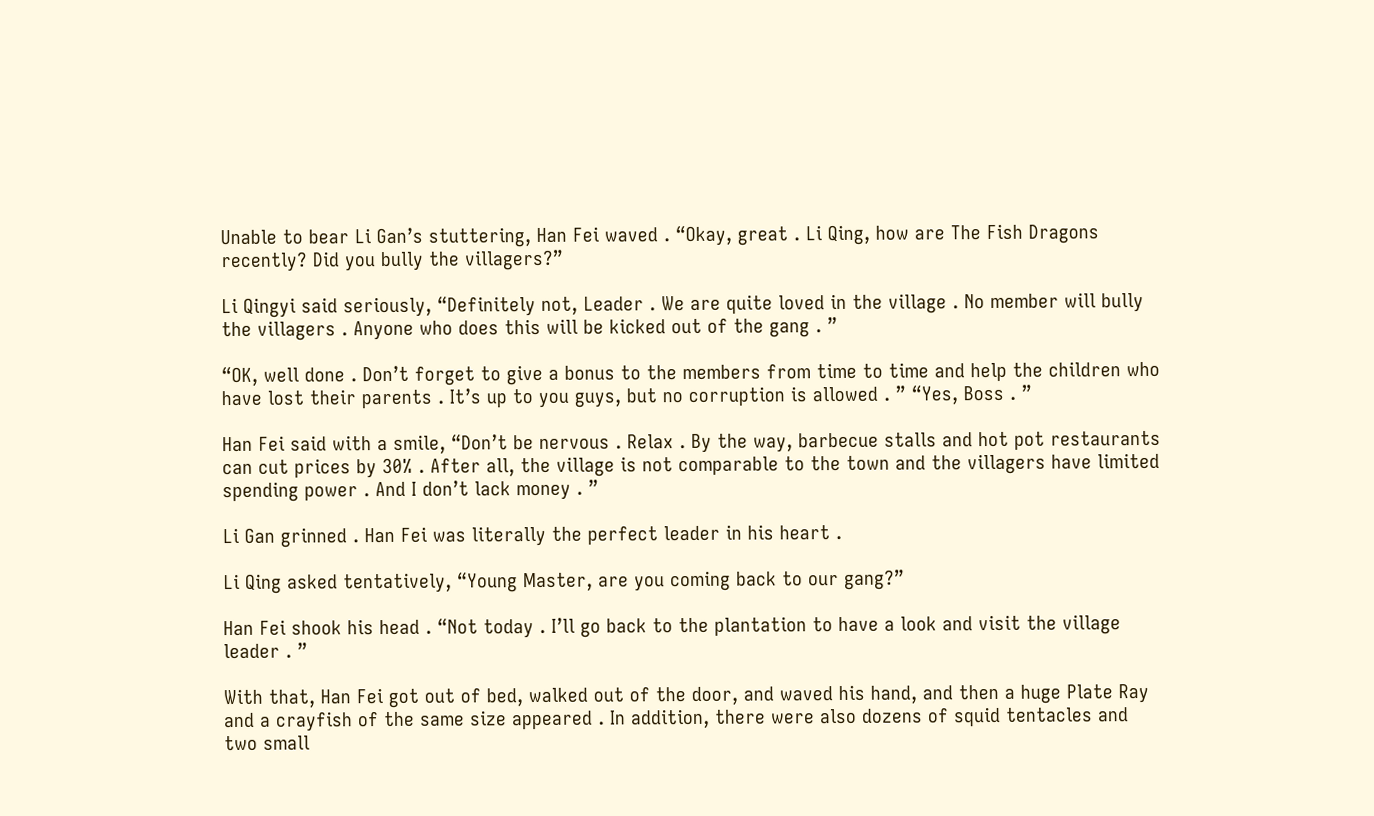Unable to bear Li Gan’s stuttering, Han Fei waved . “Okay, great . Li Qing, how are The Fish Dragons recently? Did you bully the villagers?”

Li Qingyi said seriously, “Definitely not, Leader . We are quite loved in the village . No member will bully the villagers . Anyone who does this will be kicked out of the gang . ”

“OK, well done . Don’t forget to give a bonus to the members from time to time and help the children who have lost their parents . It’s up to you guys, but no corruption is allowed . ” “Yes, Boss . ”

Han Fei said with a smile, “Don’t be nervous . Relax . By the way, barbecue stalls and hot pot restaurants can cut prices by 30% . After all, the village is not comparable to the town and the villagers have limited spending power . And I don’t lack money . ”

Li Gan grinned . Han Fei was literally the perfect leader in his heart .

Li Qing asked tentatively, “Young Master, are you coming back to our gang?”

Han Fei shook his head . “Not today . I’ll go back to the plantation to have a look and visit the village leader . ”

With that, Han Fei got out of bed, walked out of the door, and waved his hand, and then a huge Plate Ray and a crayfish of the same size appeared . In addition, there were also dozens of squid tentacles and two small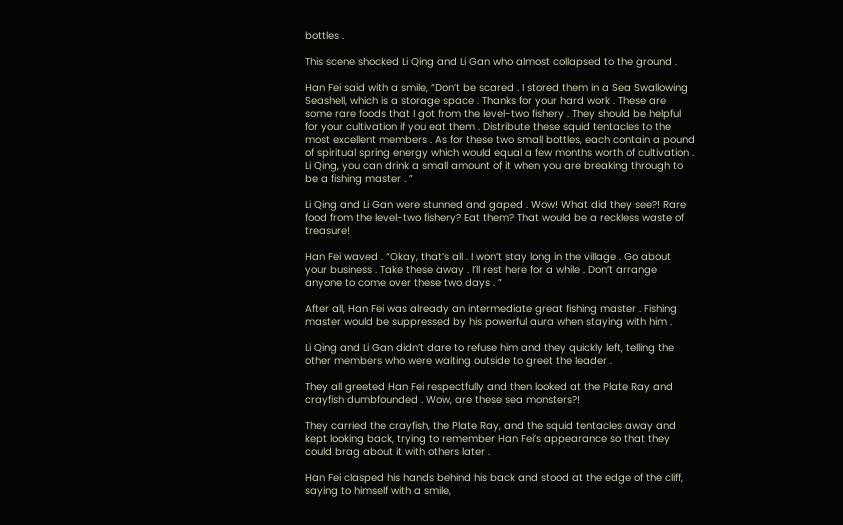bottles .

This scene shocked Li Qing and Li Gan who almost collapsed to the ground .

Han Fei said with a smile, “Don’t be scared . I stored them in a Sea Swallowing Seashell, which is a storage space . Thanks for your hard work . These are some rare foods that I got from the level-two fishery . They should be helpful for your cultivation if you eat them . Distribute these squid tentacles to the most excellent members . As for these two small bottles, each contain a pound of spiritual spring energy which would equal a few months worth of cultivation . Li Qing, you can drink a small amount of it when you are breaking through to be a fishing master . ”

Li Qing and Li Gan were stunned and gaped . Wow! What did they see?! Rare food from the level-two fishery? Eat them? That would be a reckless waste of treasure!

Han Fei waved . “Okay, that’s all . I won’t stay long in the village . Go about your business . Take these away . I’ll rest here for a while . Don’t arrange anyone to come over these two days . ”

After all, Han Fei was already an intermediate great fishing master . Fishing master would be suppressed by his powerful aura when staying with him .

Li Qing and Li Gan didn’t dare to refuse him and they quickly left, telling the other members who were waiting outside to greet the leader .

They all greeted Han Fei respectfully and then looked at the Plate Ray and crayfish dumbfounded . Wow, are these sea monsters?!

They carried the crayfish, the Plate Ray, and the squid tentacles away and kept looking back, trying to remember Han Fei’s appearance so that they could brag about it with others later .

Han Fei clasped his hands behind his back and stood at the edge of the cliff, saying to himself with a smile,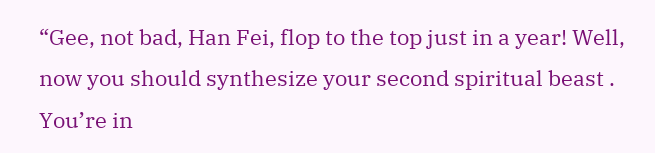“Gee, not bad, Han Fei, flop to the top just in a year! Well, now you should synthesize your second spiritual beast . You’re in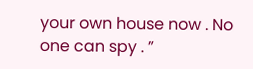your own house now . No one can spy . ”